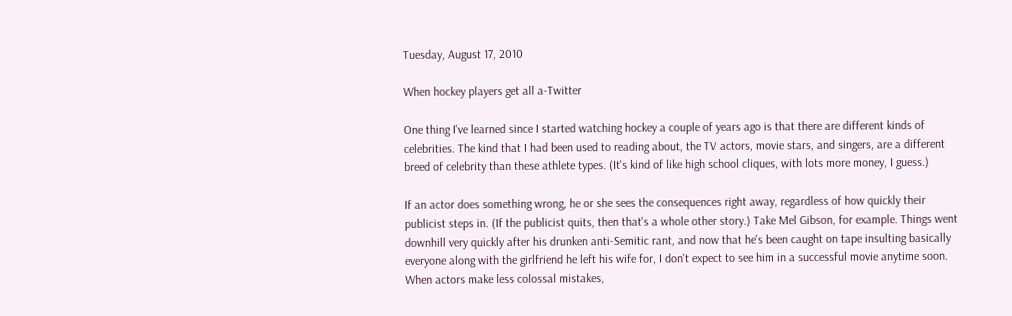Tuesday, August 17, 2010

When hockey players get all a-Twitter

One thing I've learned since I started watching hockey a couple of years ago is that there are different kinds of celebrities. The kind that I had been used to reading about, the TV actors, movie stars, and singers, are a different breed of celebrity than these athlete types. (It's kind of like high school cliques, with lots more money, I guess.)

If an actor does something wrong, he or she sees the consequences right away, regardless of how quickly their publicist steps in. (If the publicist quits, then that's a whole other story.) Take Mel Gibson, for example. Things went downhill very quickly after his drunken anti-Semitic rant, and now that he's been caught on tape insulting basically everyone along with the girlfriend he left his wife for, I don't expect to see him in a successful movie anytime soon. When actors make less colossal mistakes,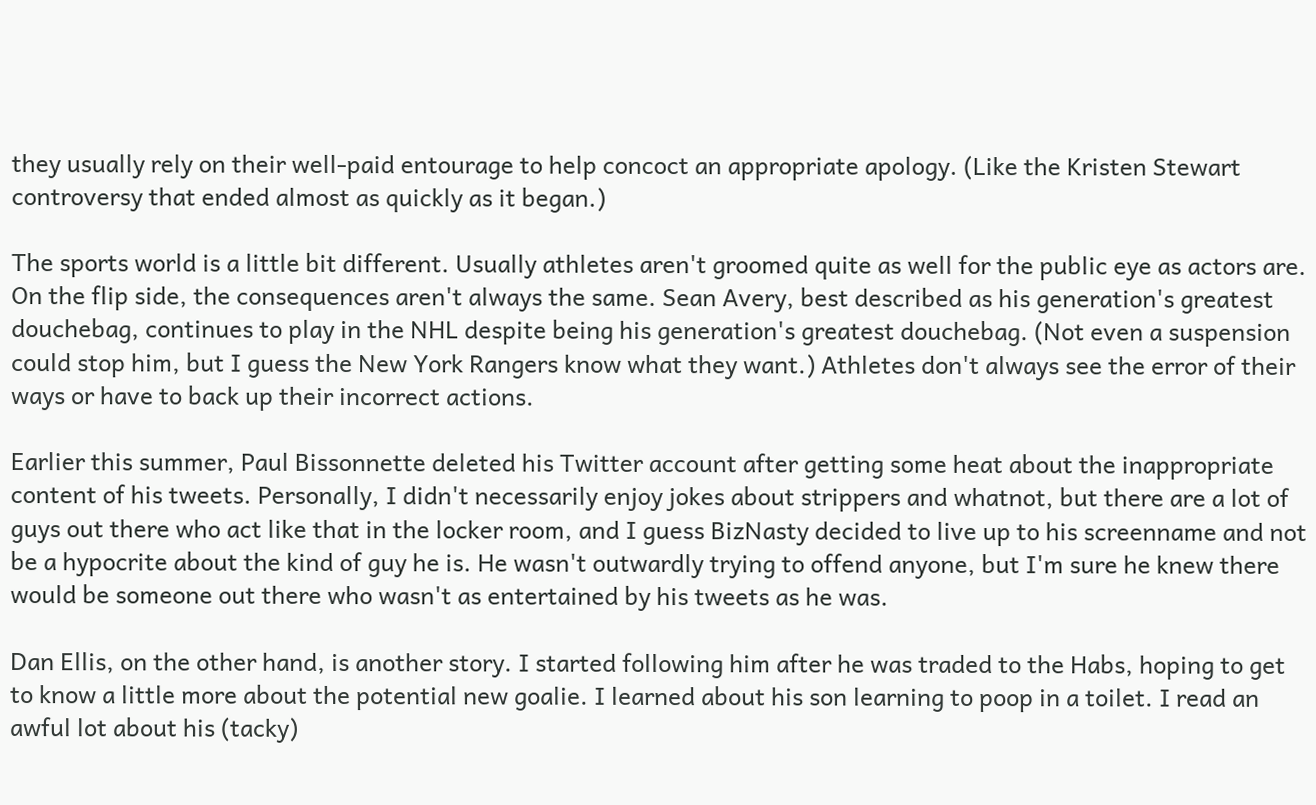they usually rely on their well-paid entourage to help concoct an appropriate apology. (Like the Kristen Stewart controversy that ended almost as quickly as it began.)

The sports world is a little bit different. Usually athletes aren't groomed quite as well for the public eye as actors are. On the flip side, the consequences aren't always the same. Sean Avery, best described as his generation's greatest douchebag, continues to play in the NHL despite being his generation's greatest douchebag. (Not even a suspension could stop him, but I guess the New York Rangers know what they want.) Athletes don't always see the error of their ways or have to back up their incorrect actions.

Earlier this summer, Paul Bissonnette deleted his Twitter account after getting some heat about the inappropriate content of his tweets. Personally, I didn't necessarily enjoy jokes about strippers and whatnot, but there are a lot of guys out there who act like that in the locker room, and I guess BizNasty decided to live up to his screenname and not be a hypocrite about the kind of guy he is. He wasn't outwardly trying to offend anyone, but I'm sure he knew there would be someone out there who wasn't as entertained by his tweets as he was.

Dan Ellis, on the other hand, is another story. I started following him after he was traded to the Habs, hoping to get to know a little more about the potential new goalie. I learned about his son learning to poop in a toilet. I read an awful lot about his (tacky)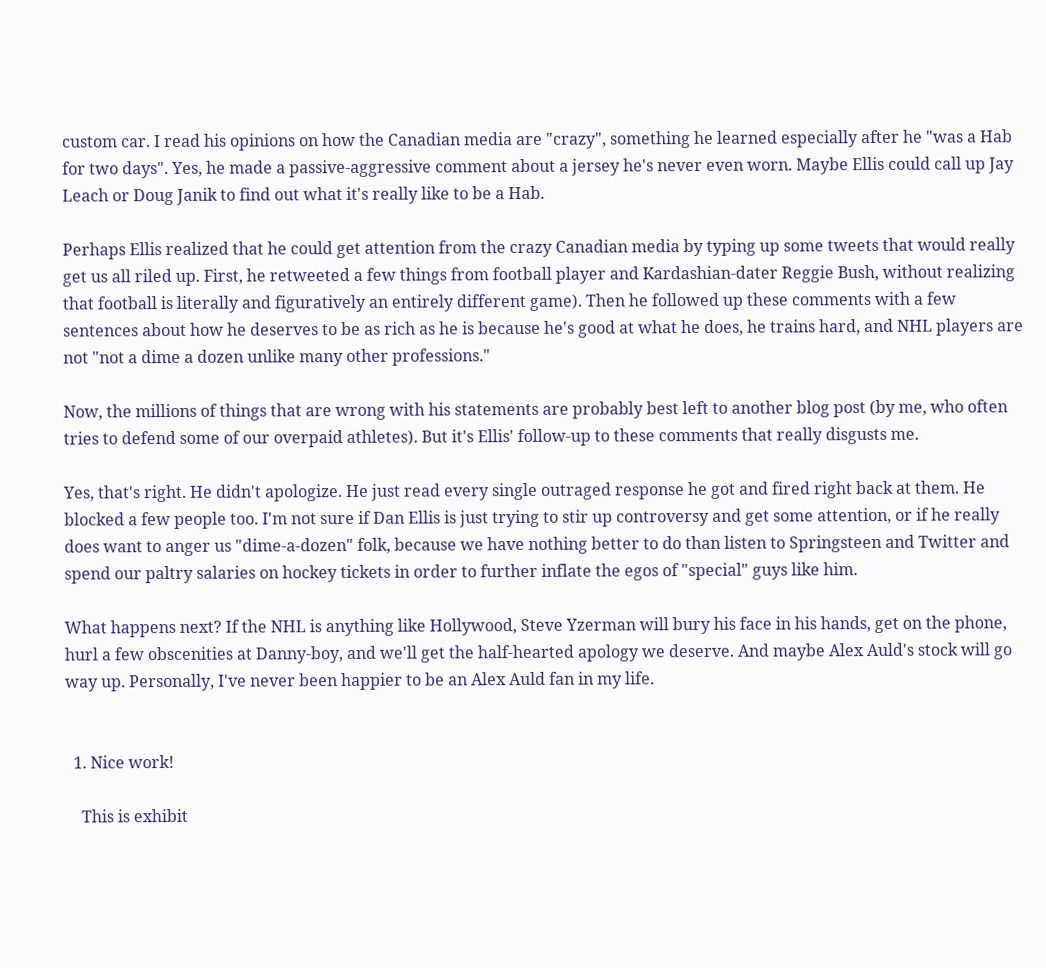custom car. I read his opinions on how the Canadian media are "crazy", something he learned especially after he "was a Hab for two days". Yes, he made a passive-aggressive comment about a jersey he's never even worn. Maybe Ellis could call up Jay Leach or Doug Janik to find out what it's really like to be a Hab.

Perhaps Ellis realized that he could get attention from the crazy Canadian media by typing up some tweets that would really get us all riled up. First, he retweeted a few things from football player and Kardashian-dater Reggie Bush, without realizing that football is literally and figuratively an entirely different game). Then he followed up these comments with a few sentences about how he deserves to be as rich as he is because he's good at what he does, he trains hard, and NHL players are not "not a dime a dozen unlike many other professions."

Now, the millions of things that are wrong with his statements are probably best left to another blog post (by me, who often tries to defend some of our overpaid athletes). But it's Ellis' follow-up to these comments that really disgusts me.

Yes, that's right. He didn't apologize. He just read every single outraged response he got and fired right back at them. He blocked a few people too. I'm not sure if Dan Ellis is just trying to stir up controversy and get some attention, or if he really does want to anger us "dime-a-dozen" folk, because we have nothing better to do than listen to Springsteen and Twitter and spend our paltry salaries on hockey tickets in order to further inflate the egos of "special" guys like him.

What happens next? If the NHL is anything like Hollywood, Steve Yzerman will bury his face in his hands, get on the phone, hurl a few obscenities at Danny-boy, and we'll get the half-hearted apology we deserve. And maybe Alex Auld's stock will go way up. Personally, I've never been happier to be an Alex Auld fan in my life.


  1. Nice work!

    This is exhibit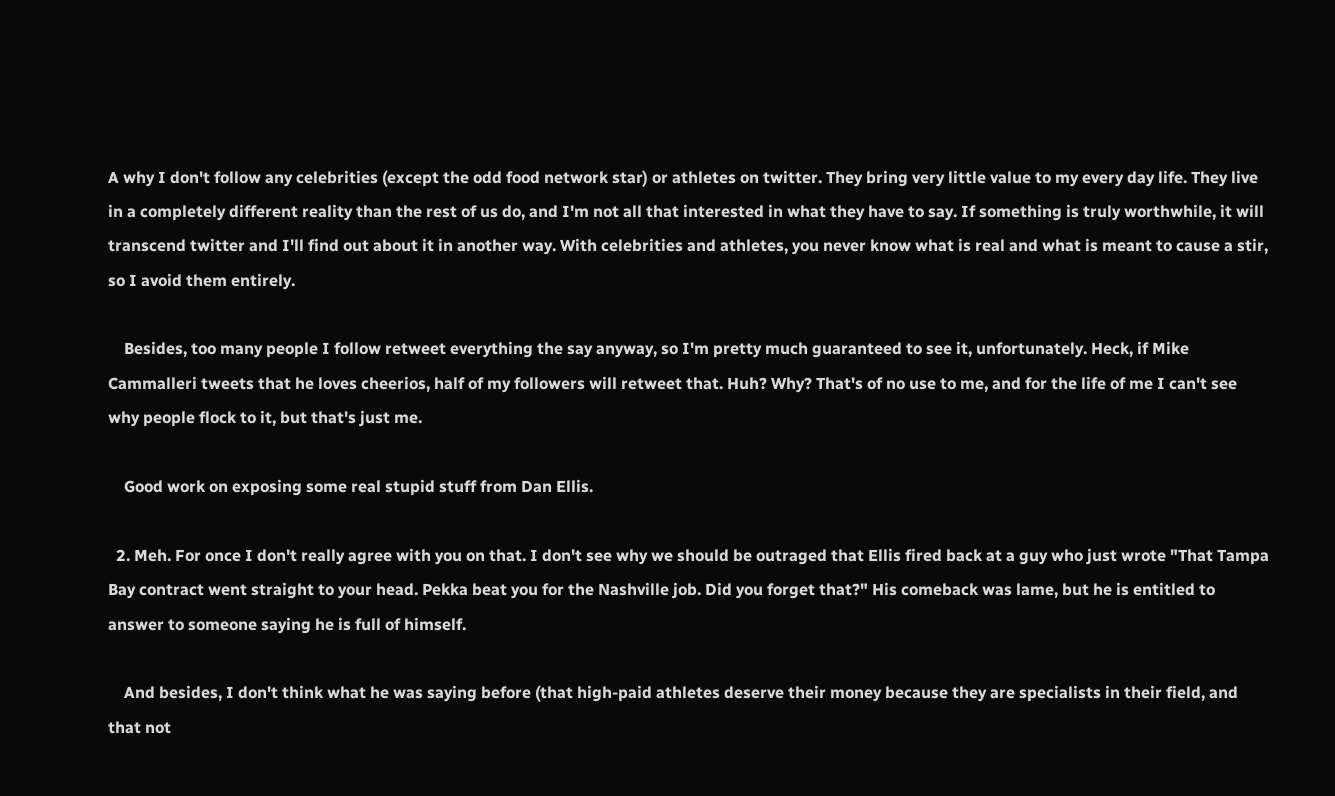A why I don't follow any celebrities (except the odd food network star) or athletes on twitter. They bring very little value to my every day life. They live in a completely different reality than the rest of us do, and I'm not all that interested in what they have to say. If something is truly worthwhile, it will transcend twitter and I'll find out about it in another way. With celebrities and athletes, you never know what is real and what is meant to cause a stir, so I avoid them entirely.

    Besides, too many people I follow retweet everything the say anyway, so I'm pretty much guaranteed to see it, unfortunately. Heck, if Mike Cammalleri tweets that he loves cheerios, half of my followers will retweet that. Huh? Why? That's of no use to me, and for the life of me I can't see why people flock to it, but that's just me.

    Good work on exposing some real stupid stuff from Dan Ellis.

  2. Meh. For once I don't really agree with you on that. I don't see why we should be outraged that Ellis fired back at a guy who just wrote "That Tampa Bay contract went straight to your head. Pekka beat you for the Nashville job. Did you forget that?" His comeback was lame, but he is entitled to answer to someone saying he is full of himself.

    And besides, I don't think what he was saying before (that high-paid athletes deserve their money because they are specialists in their field, and that not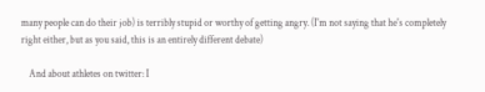many people can do their job) is terribly stupid or worthy of getting angry. (I'm not saying that he's completely right either, but as you said, this is an entirely different debate)

    And about athletes on twitter: I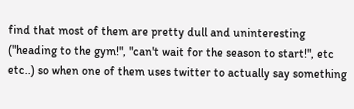find that most of them are pretty dull and uninteresting ("heading to the gym!", "can't wait for the season to start!", etc etc..) so when one of them uses twitter to actually say something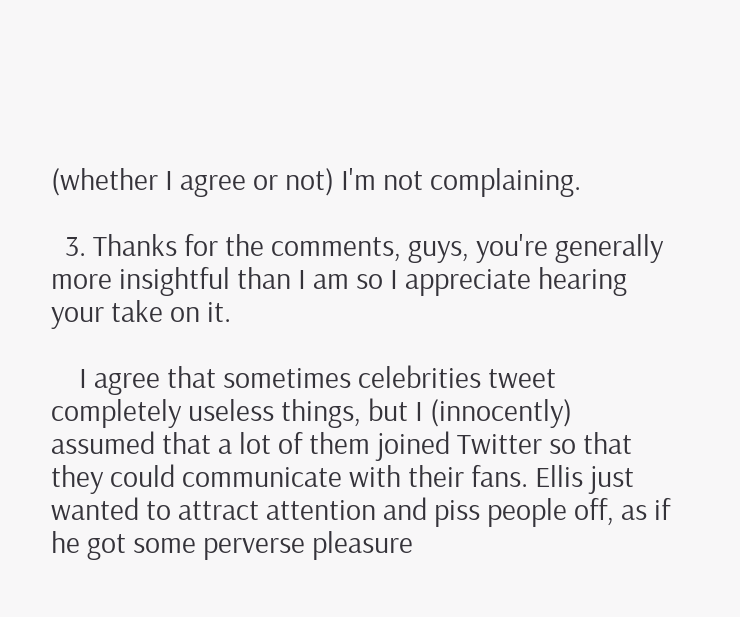(whether I agree or not) I'm not complaining.

  3. Thanks for the comments, guys, you're generally more insightful than I am so I appreciate hearing your take on it.

    I agree that sometimes celebrities tweet completely useless things, but I (innocently) assumed that a lot of them joined Twitter so that they could communicate with their fans. Ellis just wanted to attract attention and piss people off, as if he got some perverse pleasure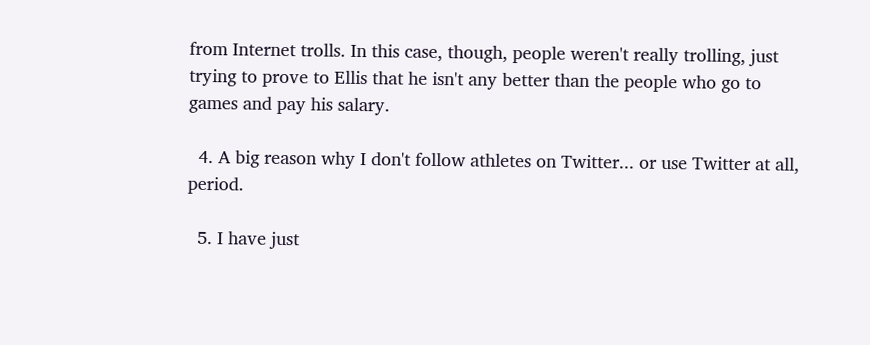from Internet trolls. In this case, though, people weren't really trolling, just trying to prove to Ellis that he isn't any better than the people who go to games and pay his salary.

  4. A big reason why I don't follow athletes on Twitter... or use Twitter at all, period.

  5. I have just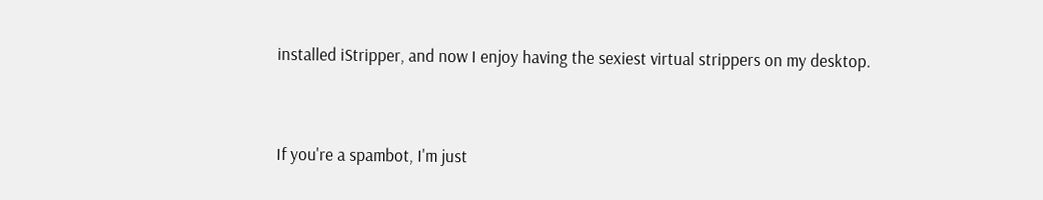installed iStripper, and now I enjoy having the sexiest virtual strippers on my desktop.


If you're a spambot, I'm just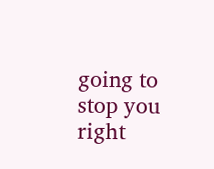going to stop you right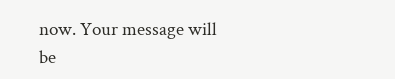now. Your message will be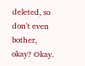deleted, so don't even bother, okay? Okay.